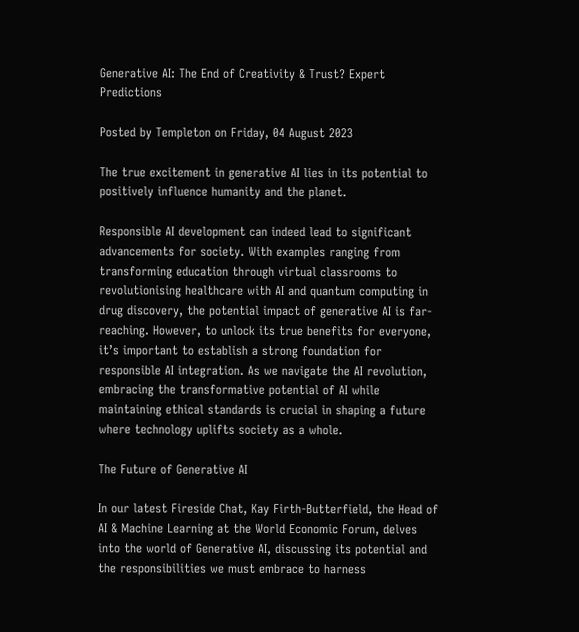Generative AI: The End of Creativity & Trust? Expert Predictions

Posted by Templeton on Friday, 04 August 2023

The true excitement in generative AI lies in its potential to positively influence humanity and the planet.

Responsible AI development can indeed lead to significant advancements for society. With examples ranging from transforming education through virtual classrooms to revolutionising healthcare with AI and quantum computing in drug discovery, the potential impact of generative AI is far-reaching. However, to unlock its true benefits for everyone, it’s important to establish a strong foundation for responsible AI integration. As we navigate the AI revolution, embracing the transformative potential of AI while maintaining ethical standards is crucial in shaping a future where technology uplifts society as a whole.

The Future of Generative AI

In our latest Fireside Chat, Kay Firth-Butterfield, the Head of AI & Machine Learning at the World Economic Forum, delves into the world of Generative AI, discussing its potential and the responsibilities we must embrace to harness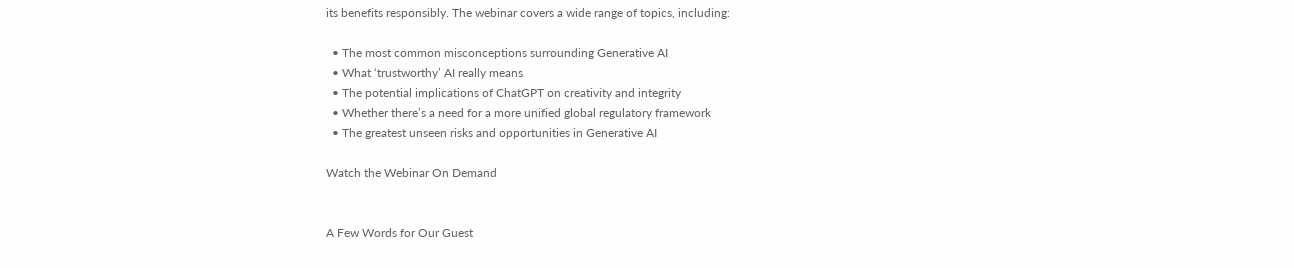its benefits responsibly. The webinar covers a wide range of topics, including:

  • The most common misconceptions surrounding Generative AI
  • What ‘trustworthy’ AI really means
  • The potential implications of ChatGPT on creativity and integrity
  • Whether there’s a need for a more unified global regulatory framework
  • The greatest unseen risks and opportunities in Generative AI

Watch the Webinar On Demand


A Few Words for Our Guest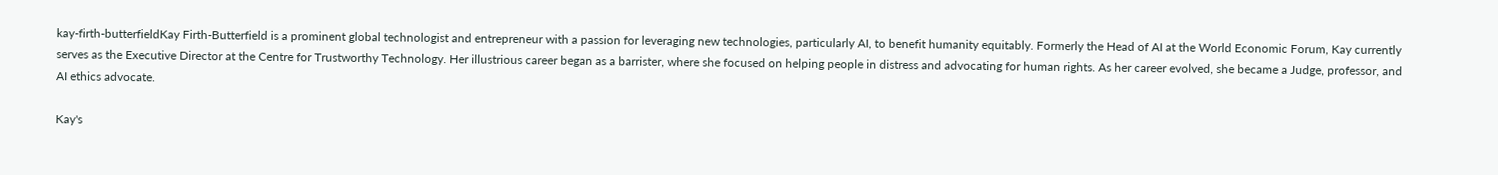kay-firth-butterfieldKay Firth-Butterfield is a prominent global technologist and entrepreneur with a passion for leveraging new technologies, particularly AI, to benefit humanity equitably. Formerly the Head of AI at the World Economic Forum, Kay currently serves as the Executive Director at the Centre for Trustworthy Technology. Her illustrious career began as a barrister, where she focused on helping people in distress and advocating for human rights. As her career evolved, she became a Judge, professor, and AI ethics advocate.

Kay's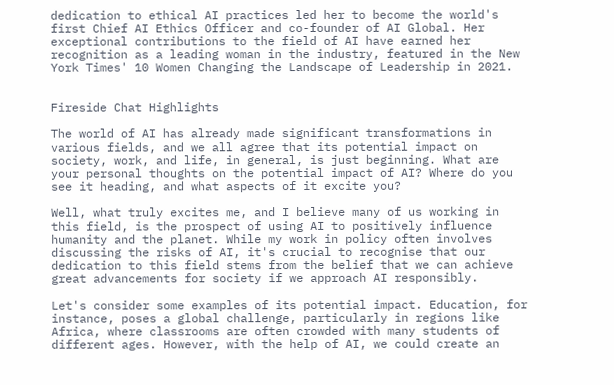dedication to ethical AI practices led her to become the world's first Chief AI Ethics Officer and co-founder of AI Global. Her exceptional contributions to the field of AI have earned her recognition as a leading woman in the industry, featured in the New York Times' 10 Women Changing the Landscape of Leadership in 2021.


Fireside Chat Highlights

The world of AI has already made significant transformations in various fields, and we all agree that its potential impact on society, work, and life, in general, is just beginning. What are your personal thoughts on the potential impact of AI? Where do you see it heading, and what aspects of it excite you?

Well, what truly excites me, and I believe many of us working in this field, is the prospect of using AI to positively influence humanity and the planet. While my work in policy often involves discussing the risks of AI, it's crucial to recognise that our dedication to this field stems from the belief that we can achieve great advancements for society if we approach AI responsibly.

Let's consider some examples of its potential impact. Education, for instance, poses a global challenge, particularly in regions like Africa, where classrooms are often crowded with many students of different ages. However, with the help of AI, we could create an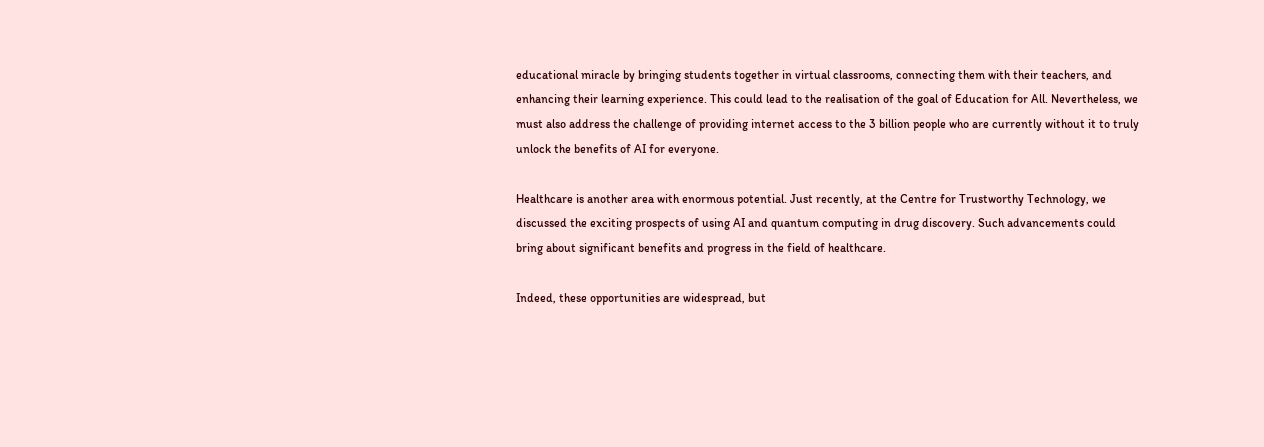educational miracle by bringing students together in virtual classrooms, connecting them with their teachers, and enhancing their learning experience. This could lead to the realisation of the goal of Education for All. Nevertheless, we must also address the challenge of providing internet access to the 3 billion people who are currently without it to truly unlock the benefits of AI for everyone.

Healthcare is another area with enormous potential. Just recently, at the Centre for Trustworthy Technology, we discussed the exciting prospects of using AI and quantum computing in drug discovery. Such advancements could bring about significant benefits and progress in the field of healthcare.

Indeed, these opportunities are widespread, but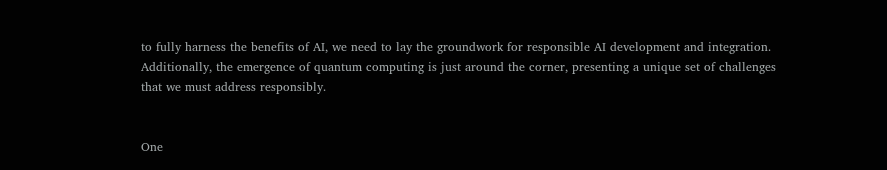to fully harness the benefits of AI, we need to lay the groundwork for responsible AI development and integration. Additionally, the emergence of quantum computing is just around the corner, presenting a unique set of challenges that we must address responsibly.


One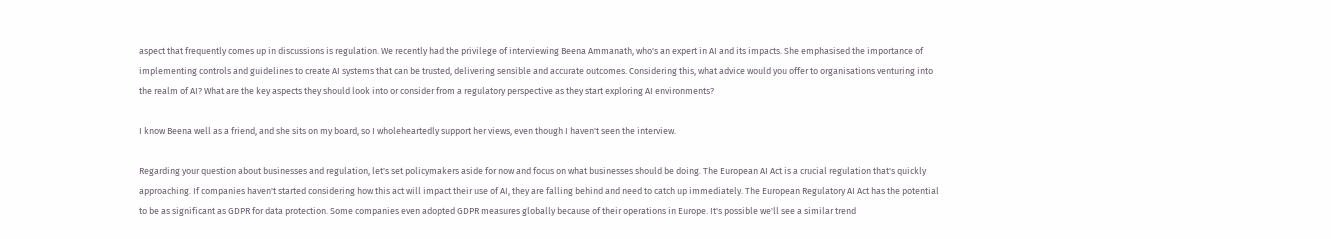aspect that frequently comes up in discussions is regulation. We recently had the privilege of interviewing Beena Ammanath, who's an expert in AI and its impacts. She emphasised the importance of implementing controls and guidelines to create AI systems that can be trusted, delivering sensible and accurate outcomes. Considering this, what advice would you offer to organisations venturing into the realm of AI? What are the key aspects they should look into or consider from a regulatory perspective as they start exploring AI environments?

I know Beena well as a friend, and she sits on my board, so I wholeheartedly support her views, even though I haven't seen the interview.

Regarding your question about businesses and regulation, let's set policymakers aside for now and focus on what businesses should be doing. The European AI Act is a crucial regulation that's quickly approaching. If companies haven't started considering how this act will impact their use of AI, they are falling behind and need to catch up immediately. The European Regulatory AI Act has the potential to be as significant as GDPR for data protection. Some companies even adopted GDPR measures globally because of their operations in Europe. It's possible we'll see a similar trend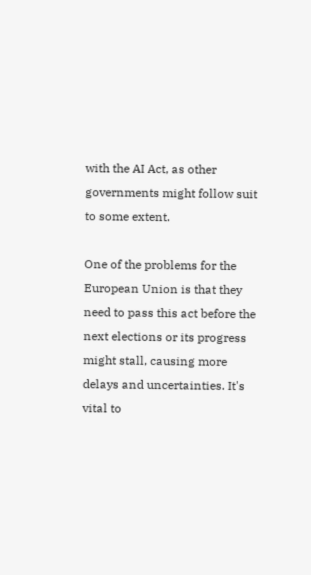with the AI Act, as other governments might follow suit to some extent.

One of the problems for the European Union is that they need to pass this act before the next elections or its progress might stall, causing more delays and uncertainties. It's vital to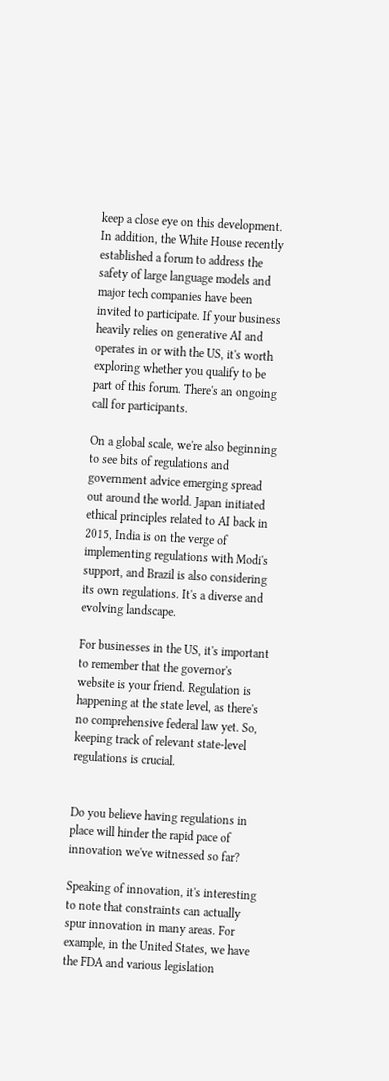keep a close eye on this development. In addition, the White House recently established a forum to address the safety of large language models and major tech companies have been invited to participate. If your business heavily relies on generative AI and operates in or with the US, it's worth exploring whether you qualify to be part of this forum. There's an ongoing call for participants.

On a global scale, we're also beginning to see bits of regulations and government advice emerging spread out around the world. Japan initiated ethical principles related to AI back in 2015, India is on the verge of implementing regulations with Modi's support, and Brazil is also considering its own regulations. It's a diverse and evolving landscape.

For businesses in the US, it's important to remember that the governor's website is your friend. Regulation is happening at the state level, as there's no comprehensive federal law yet. So, keeping track of relevant state-level regulations is crucial.


Do you believe having regulations in place will hinder the rapid pace of innovation we've witnessed so far?

Speaking of innovation, it's interesting to note that constraints can actually spur innovation in many areas. For example, in the United States, we have the FDA and various legislation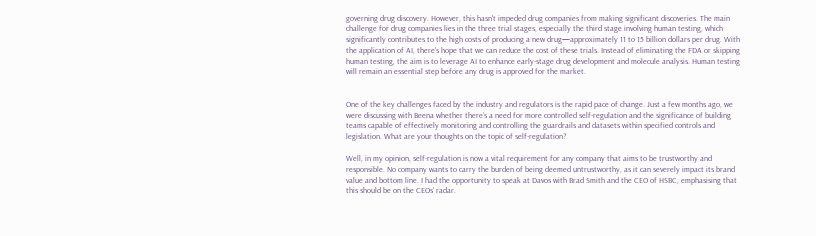governing drug discovery. However, this hasn't impeded drug companies from making significant discoveries. The main challenge for drug companies lies in the three trial stages, especially the third stage involving human testing, which significantly contributes to the high costs of producing a new drug—approximately 11 to 15 billion dollars per drug. With the application of AI, there's hope that we can reduce the cost of these trials. Instead of eliminating the FDA or skipping human testing, the aim is to leverage AI to enhance early-stage drug development and molecule analysis. Human testing will remain an essential step before any drug is approved for the market.


One of the key challenges faced by the industry and regulators is the rapid pace of change. Just a few months ago, we were discussing with Beena whether there’s a need for more controlled self-regulation and the significance of building teams capable of effectively monitoring and controlling the guardrails and datasets within specified controls and legislation. What are your thoughts on the topic of self-regulation?

Well, in my opinion, self-regulation is now a vital requirement for any company that aims to be trustworthy and responsible. No company wants to carry the burden of being deemed untrustworthy, as it can severely impact its brand value and bottom line. I had the opportunity to speak at Davos with Brad Smith and the CEO of HSBC, emphasising that this should be on the CEOs' radar.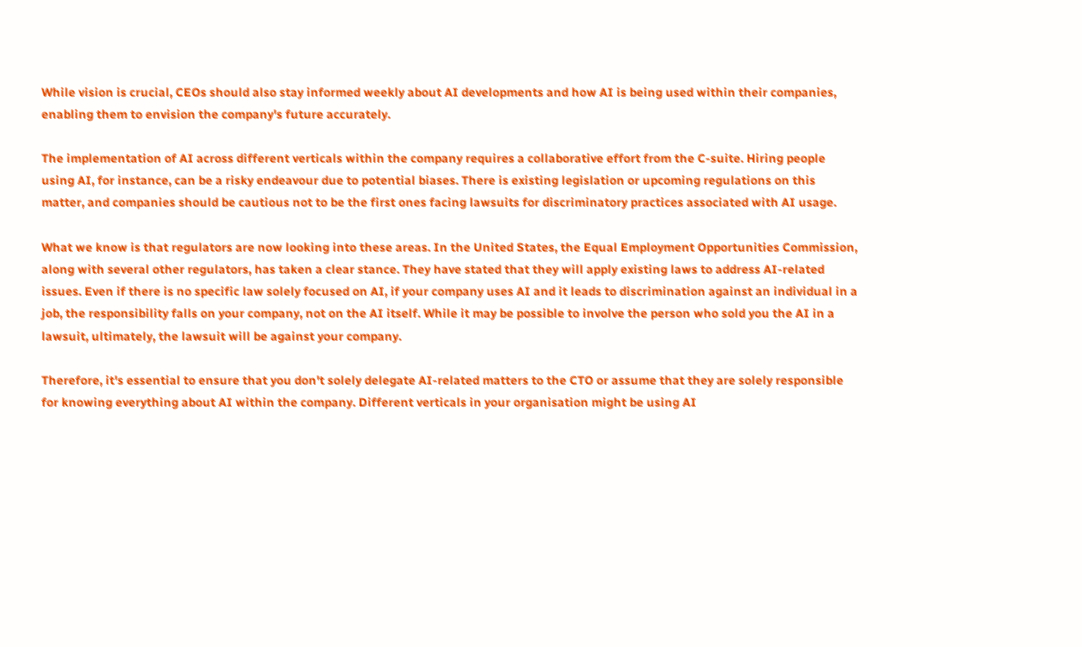While vision is crucial, CEOs should also stay informed weekly about AI developments and how AI is being used within their companies, enabling them to envision the company's future accurately.

The implementation of AI across different verticals within the company requires a collaborative effort from the C-suite. Hiring people using AI, for instance, can be a risky endeavour due to potential biases. There is existing legislation or upcoming regulations on this matter, and companies should be cautious not to be the first ones facing lawsuits for discriminatory practices associated with AI usage.

What we know is that regulators are now looking into these areas. In the United States, the Equal Employment Opportunities Commission, along with several other regulators, has taken a clear stance. They have stated that they will apply existing laws to address AI-related issues. Even if there is no specific law solely focused on AI, if your company uses AI and it leads to discrimination against an individual in a job, the responsibility falls on your company, not on the AI itself. While it may be possible to involve the person who sold you the AI in a lawsuit, ultimately, the lawsuit will be against your company.

Therefore, it's essential to ensure that you don't solely delegate AI-related matters to the CTO or assume that they are solely responsible for knowing everything about AI within the company. Different verticals in your organisation might be using AI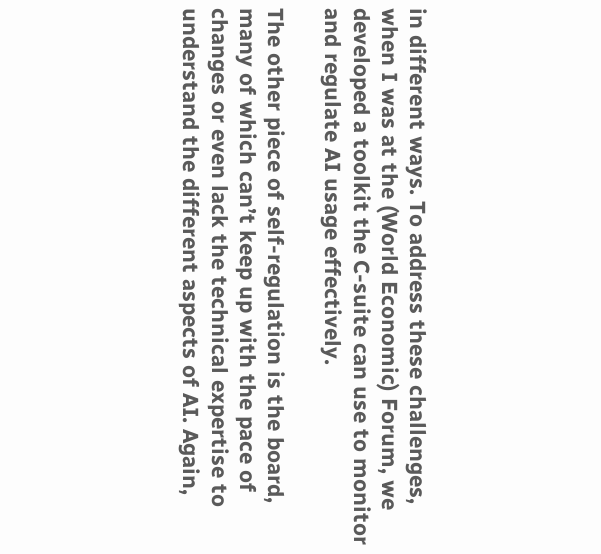in different ways. To address these challenges, when I was at the (World Economic) Forum, we developed a toolkit the C-suite can use to monitor and regulate AI usage effectively.

The other piece of self-regulation is the board, many of which can’t keep up with the pace of changes or even lack the technical expertise to understand the different aspects of AI. Again,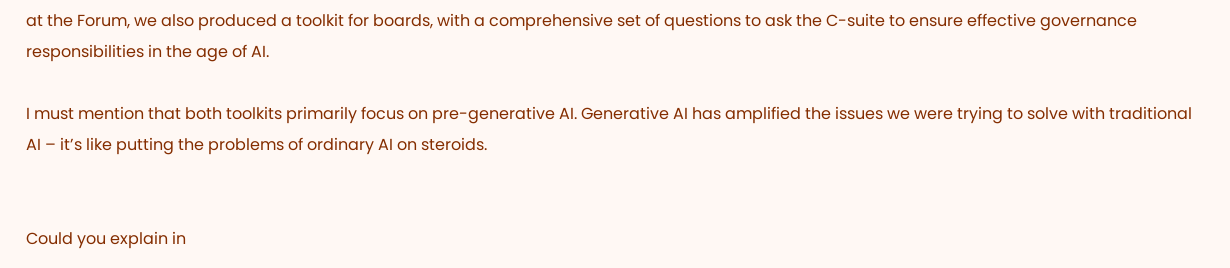at the Forum, we also produced a toolkit for boards, with a comprehensive set of questions to ask the C-suite to ensure effective governance responsibilities in the age of AI.

I must mention that both toolkits primarily focus on pre-generative AI. Generative AI has amplified the issues we were trying to solve with traditional AI – it’s like putting the problems of ordinary AI on steroids.


Could you explain in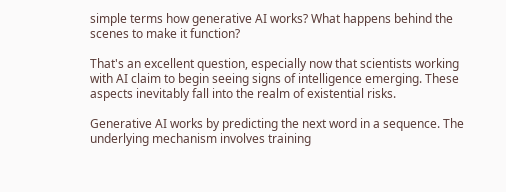simple terms how generative AI works? What happens behind the scenes to make it function?

That's an excellent question, especially now that scientists working with AI claim to begin seeing signs of intelligence emerging. These aspects inevitably fall into the realm of existential risks.

Generative AI works by predicting the next word in a sequence. The underlying mechanism involves training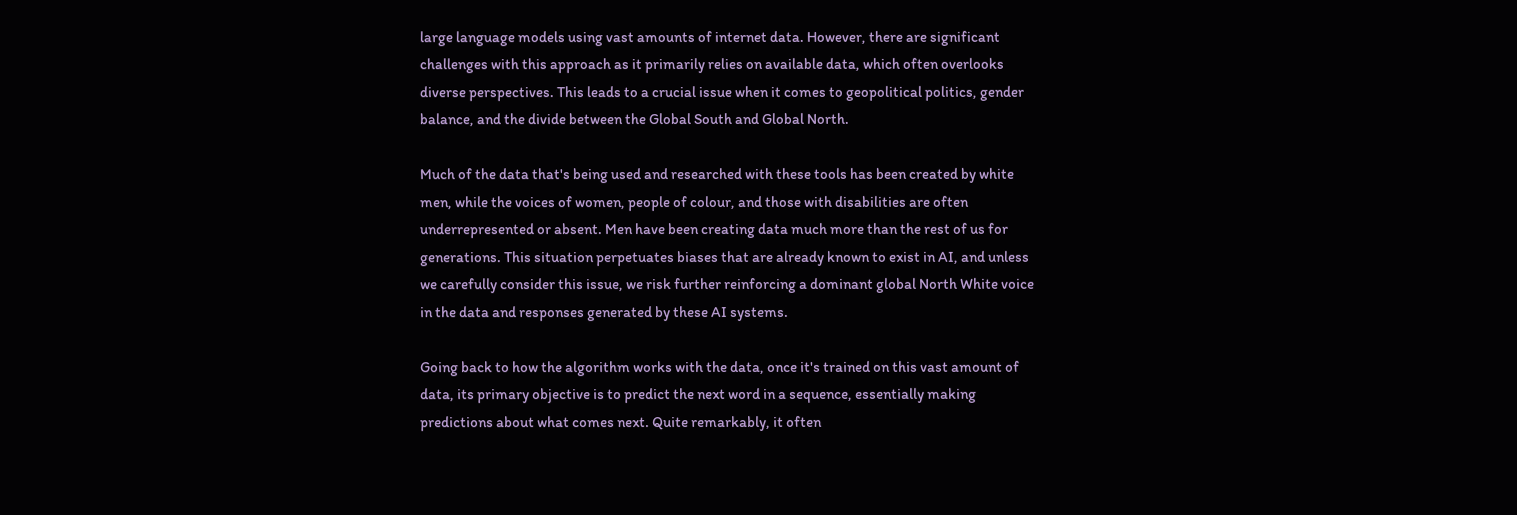large language models using vast amounts of internet data. However, there are significant challenges with this approach as it primarily relies on available data, which often overlooks diverse perspectives. This leads to a crucial issue when it comes to geopolitical politics, gender balance, and the divide between the Global South and Global North.

Much of the data that's being used and researched with these tools has been created by white men, while the voices of women, people of colour, and those with disabilities are often underrepresented or absent. Men have been creating data much more than the rest of us for generations. This situation perpetuates biases that are already known to exist in AI, and unless we carefully consider this issue, we risk further reinforcing a dominant global North White voice in the data and responses generated by these AI systems.

Going back to how the algorithm works with the data, once it's trained on this vast amount of data, its primary objective is to predict the next word in a sequence, essentially making predictions about what comes next. Quite remarkably, it often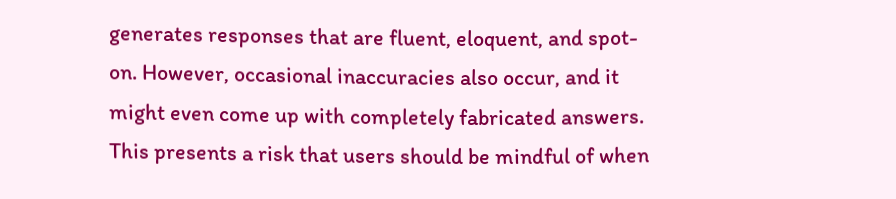generates responses that are fluent, eloquent, and spot-on. However, occasional inaccuracies also occur, and it might even come up with completely fabricated answers. This presents a risk that users should be mindful of when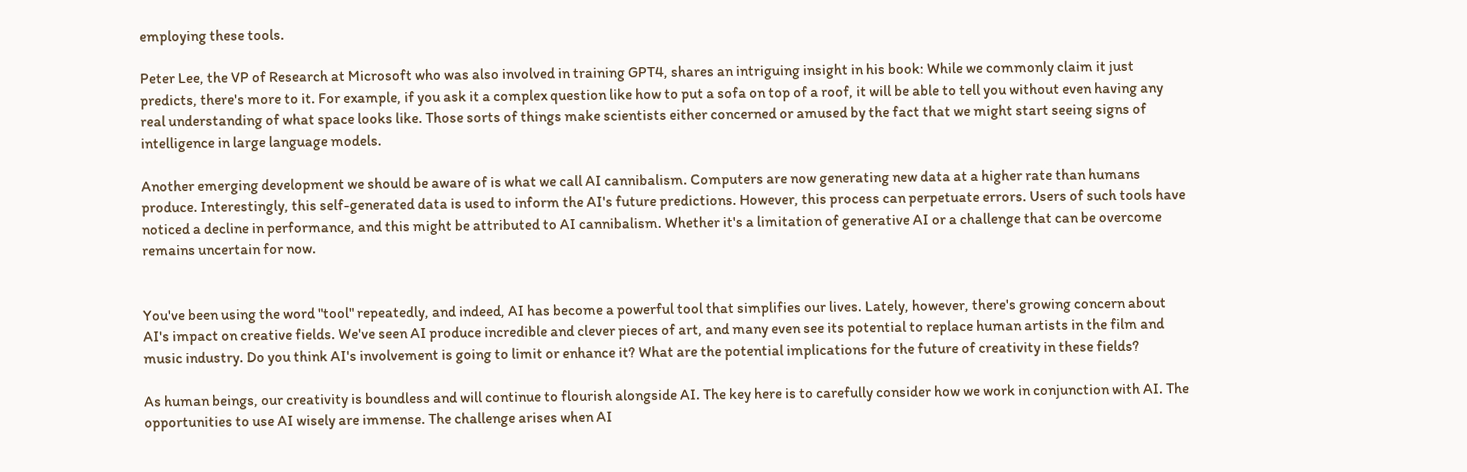employing these tools.

Peter Lee, the VP of Research at Microsoft who was also involved in training GPT4, shares an intriguing insight in his book: While we commonly claim it just predicts, there's more to it. For example, if you ask it a complex question like how to put a sofa on top of a roof, it will be able to tell you without even having any real understanding of what space looks like. Those sorts of things make scientists either concerned or amused by the fact that we might start seeing signs of intelligence in large language models.

Another emerging development we should be aware of is what we call AI cannibalism. Computers are now generating new data at a higher rate than humans produce. Interestingly, this self-generated data is used to inform the AI's future predictions. However, this process can perpetuate errors. Users of such tools have noticed a decline in performance, and this might be attributed to AI cannibalism. Whether it's a limitation of generative AI or a challenge that can be overcome remains uncertain for now.


You've been using the word "tool" repeatedly, and indeed, AI has become a powerful tool that simplifies our lives. Lately, however, there's growing concern about AI's impact on creative fields. We've seen AI produce incredible and clever pieces of art, and many even see its potential to replace human artists in the film and music industry. Do you think AI's involvement is going to limit or enhance it? What are the potential implications for the future of creativity in these fields?

As human beings, our creativity is boundless and will continue to flourish alongside AI. The key here is to carefully consider how we work in conjunction with AI. The opportunities to use AI wisely are immense. The challenge arises when AI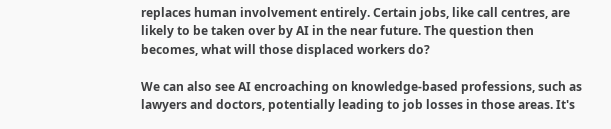replaces human involvement entirely. Certain jobs, like call centres, are likely to be taken over by AI in the near future. The question then becomes, what will those displaced workers do?

We can also see AI encroaching on knowledge-based professions, such as lawyers and doctors, potentially leading to job losses in those areas. It's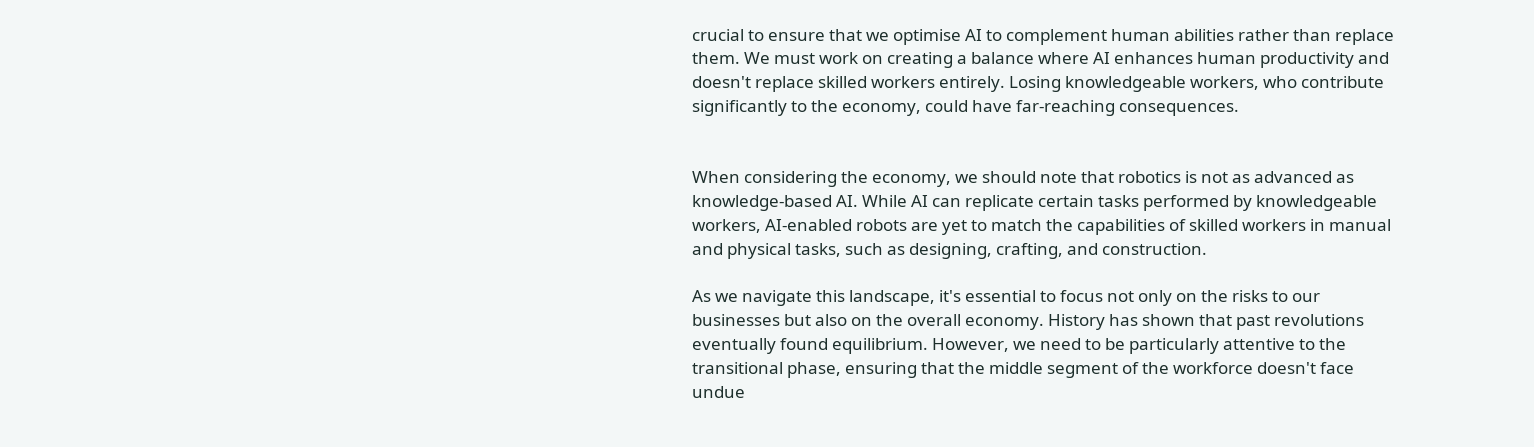crucial to ensure that we optimise AI to complement human abilities rather than replace them. We must work on creating a balance where AI enhances human productivity and doesn't replace skilled workers entirely. Losing knowledgeable workers, who contribute significantly to the economy, could have far-reaching consequences.


When considering the economy, we should note that robotics is not as advanced as knowledge-based AI. While AI can replicate certain tasks performed by knowledgeable workers, AI-enabled robots are yet to match the capabilities of skilled workers in manual and physical tasks, such as designing, crafting, and construction.

As we navigate this landscape, it's essential to focus not only on the risks to our businesses but also on the overall economy. History has shown that past revolutions eventually found equilibrium. However, we need to be particularly attentive to the transitional phase, ensuring that the middle segment of the workforce doesn't face undue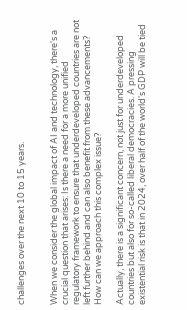challenges over the next 10 to 15 years.


When we consider the global impact of AI and technology, there's a crucial question that arises: Is there a need for a more unified regulatory framework to ensure that underdeveloped countries are not left further behind and can also benefit from these advancements? How can we approach this complex issue?

Actually, there is a significant concern, not just for underdeveloped countries but also for so-called liberal democracies. A pressing existential risk is that in 2024, over half of the world's GDP will be tied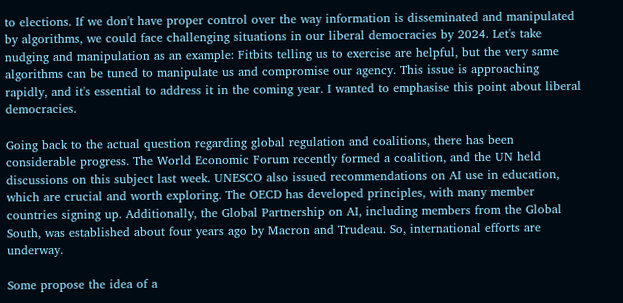to elections. If we don't have proper control over the way information is disseminated and manipulated by algorithms, we could face challenging situations in our liberal democracies by 2024. Let's take nudging and manipulation as an example: Fitbits telling us to exercise are helpful, but the very same algorithms can be tuned to manipulate us and compromise our agency. This issue is approaching rapidly, and it's essential to address it in the coming year. I wanted to emphasise this point about liberal democracies.

Going back to the actual question regarding global regulation and coalitions, there has been considerable progress. The World Economic Forum recently formed a coalition, and the UN held discussions on this subject last week. UNESCO also issued recommendations on AI use in education, which are crucial and worth exploring. The OECD has developed principles, with many member countries signing up. Additionally, the Global Partnership on AI, including members from the Global South, was established about four years ago by Macron and Trudeau. So, international efforts are underway.

Some propose the idea of a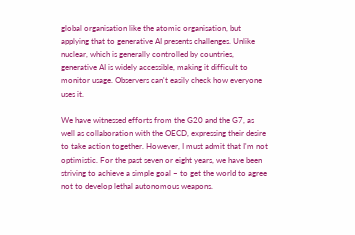global organisation like the atomic organisation, but applying that to generative AI presents challenges. Unlike nuclear, which is generally controlled by countries, generative AI is widely accessible, making it difficult to monitor usage. Observers can't easily check how everyone uses it.

We have witnessed efforts from the G20 and the G7, as well as collaboration with the OECD, expressing their desire to take action together. However, I must admit that I'm not optimistic. For the past seven or eight years, we have been striving to achieve a simple goal – to get the world to agree not to develop lethal autonomous weapons.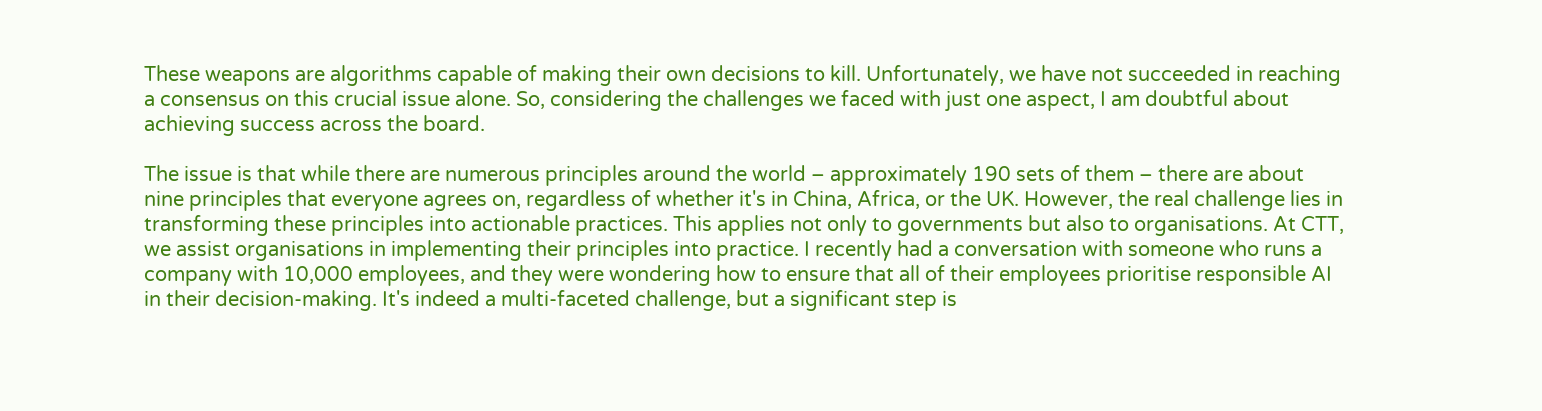These weapons are algorithms capable of making their own decisions to kill. Unfortunately, we have not succeeded in reaching a consensus on this crucial issue alone. So, considering the challenges we faced with just one aspect, I am doubtful about achieving success across the board.

The issue is that while there are numerous principles around the world – approximately 190 sets of them – there are about nine principles that everyone agrees on, regardless of whether it's in China, Africa, or the UK. However, the real challenge lies in transforming these principles into actionable practices. This applies not only to governments but also to organisations. At CTT, we assist organisations in implementing their principles into practice. I recently had a conversation with someone who runs a company with 10,000 employees, and they were wondering how to ensure that all of their employees prioritise responsible AI in their decision-making. It's indeed a multi-faceted challenge, but a significant step is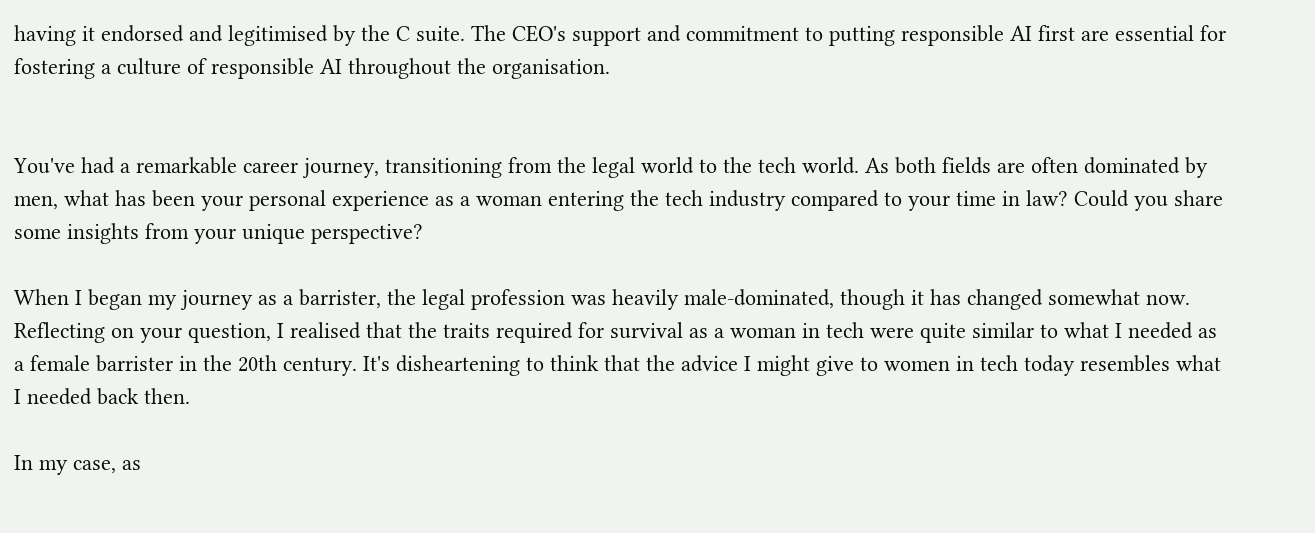having it endorsed and legitimised by the C suite. The CEO's support and commitment to putting responsible AI first are essential for fostering a culture of responsible AI throughout the organisation.


You've had a remarkable career journey, transitioning from the legal world to the tech world. As both fields are often dominated by men, what has been your personal experience as a woman entering the tech industry compared to your time in law? Could you share some insights from your unique perspective?

When I began my journey as a barrister, the legal profession was heavily male-dominated, though it has changed somewhat now. Reflecting on your question, I realised that the traits required for survival as a woman in tech were quite similar to what I needed as a female barrister in the 20th century. It's disheartening to think that the advice I might give to women in tech today resembles what I needed back then.

In my case, as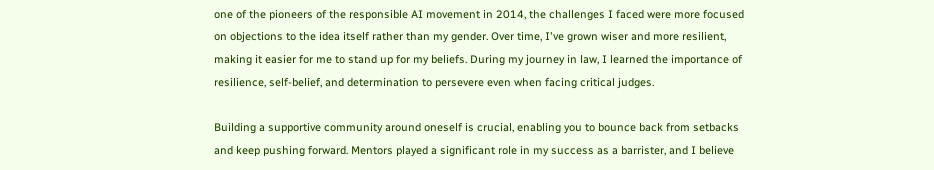one of the pioneers of the responsible AI movement in 2014, the challenges I faced were more focused on objections to the idea itself rather than my gender. Over time, I've grown wiser and more resilient, making it easier for me to stand up for my beliefs. During my journey in law, I learned the importance of resilience, self-belief, and determination to persevere even when facing critical judges.

Building a supportive community around oneself is crucial, enabling you to bounce back from setbacks and keep pushing forward. Mentors played a significant role in my success as a barrister, and I believe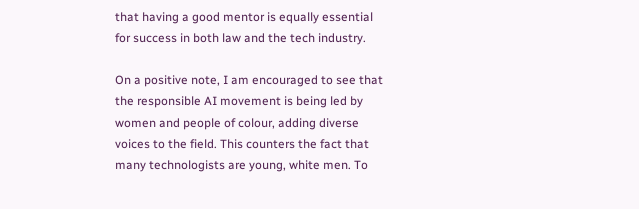that having a good mentor is equally essential for success in both law and the tech industry.

On a positive note, I am encouraged to see that the responsible AI movement is being led by women and people of colour, adding diverse voices to the field. This counters the fact that many technologists are young, white men. To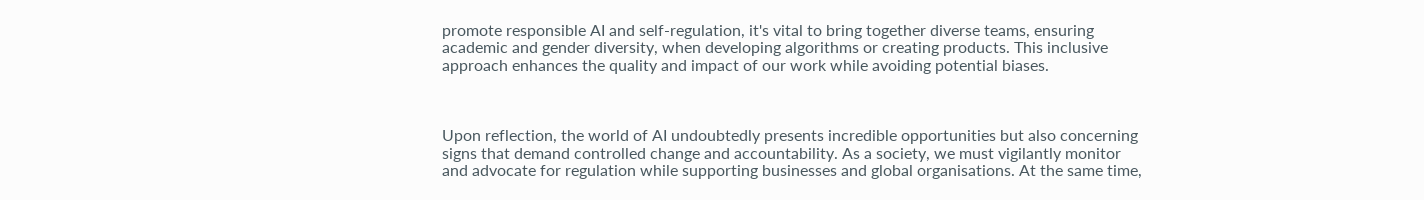promote responsible AI and self-regulation, it's vital to bring together diverse teams, ensuring academic and gender diversity, when developing algorithms or creating products. This inclusive approach enhances the quality and impact of our work while avoiding potential biases.



Upon reflection, the world of AI undoubtedly presents incredible opportunities but also concerning signs that demand controlled change and accountability. As a society, we must vigilantly monitor and advocate for regulation while supporting businesses and global organisations. At the same time,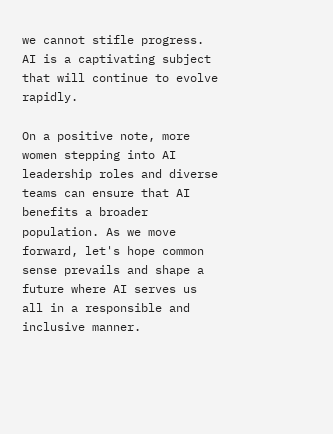we cannot stifle progress. AI is a captivating subject that will continue to evolve rapidly.

On a positive note, more women stepping into AI leadership roles and diverse teams can ensure that AI benefits a broader population. As we move forward, let's hope common sense prevails and shape a future where AI serves us all in a responsible and inclusive manner.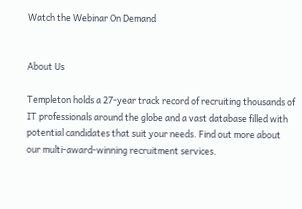Watch the Webinar On Demand


About Us

Templeton holds a 27-year track record of recruiting thousands of IT professionals around the globe and a vast database filled with potential candidates that suit your needs. Find out more about our multi-award-winning recruitment services.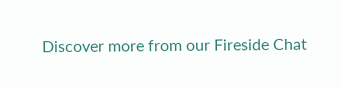Discover more from our Fireside Chat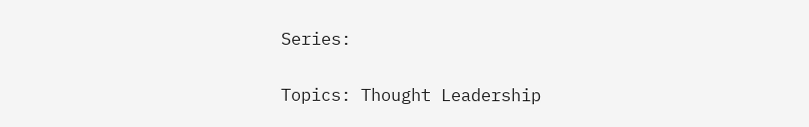Series:


Topics: Thought Leadership